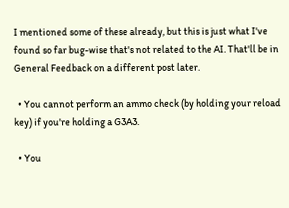I mentioned some of these already, but this is just what I've found so far bug-wise that's not related to the AI. That'll be in General Feedback on a different post later.

  • You cannot perform an ammo check (by holding your reload key) if you're holding a G3A3.

  • You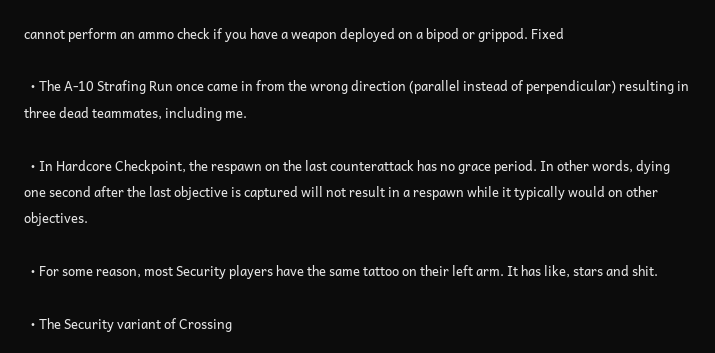cannot perform an ammo check if you have a weapon deployed on a bipod or grippod. Fixed

  • The A-10 Strafing Run once came in from the wrong direction (parallel instead of perpendicular) resulting in three dead teammates, including me.

  • In Hardcore Checkpoint, the respawn on the last counterattack has no grace period. In other words, dying one second after the last objective is captured will not result in a respawn while it typically would on other objectives.

  • For some reason, most Security players have the same tattoo on their left arm. It has like, stars and shit.

  • The Security variant of Crossing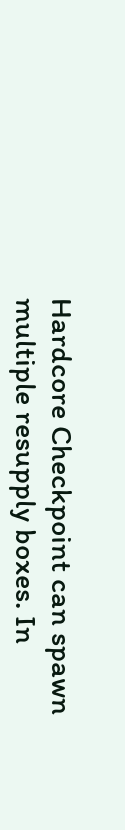Hardcore Checkpoint can spawn multiple resupply boxes. In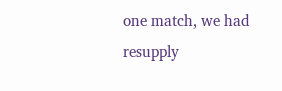one match, we had resupply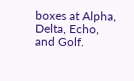boxes at Alpha, Delta, Echo, and Golf.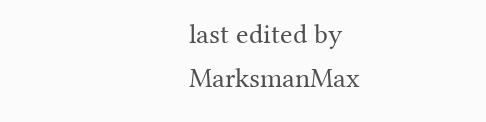last edited by MarksmanMax